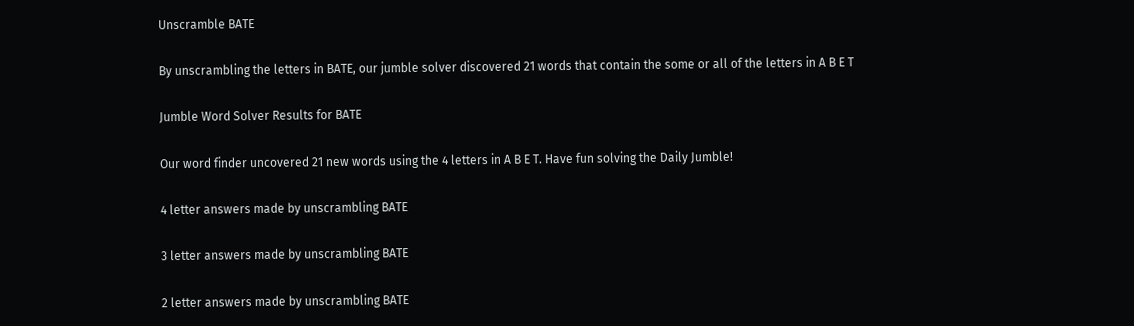Unscramble BATE

By unscrambling the letters in BATE, our jumble solver discovered 21 words that contain the some or all of the letters in A B E T

Jumble Word Solver Results for BATE

Our word finder uncovered 21 new words using the 4 letters in A B E T. Have fun solving the Daily Jumble!

4 letter answers made by unscrambling BATE

3 letter answers made by unscrambling BATE

2 letter answers made by unscrambling BATE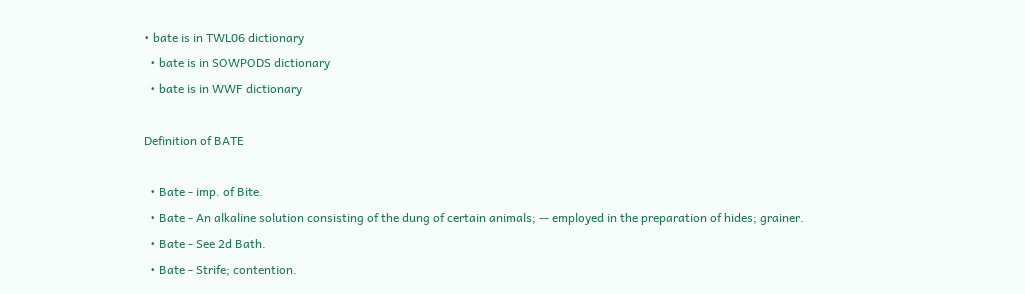• bate is in TWL06 dictionary
  • bate is in SOWPODS dictionary
  • bate is in WWF dictionary

Definition of BATE

  • Bate - imp. of Bite.
  • Bate - An alkaline solution consisting of the dung of certain animals; -- employed in the preparation of hides; grainer.
  • Bate - See 2d Bath.
  • Bate - Strife; contention.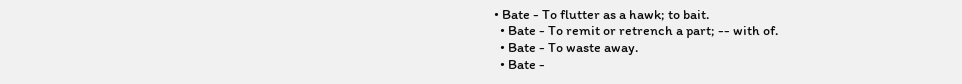• Bate - To flutter as a hawk; to bait.
  • Bate - To remit or retrench a part; -- with of.
  • Bate - To waste away.
  • Bate -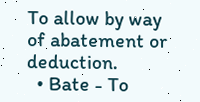To allow by way of abatement or deduction.
  • Bate - To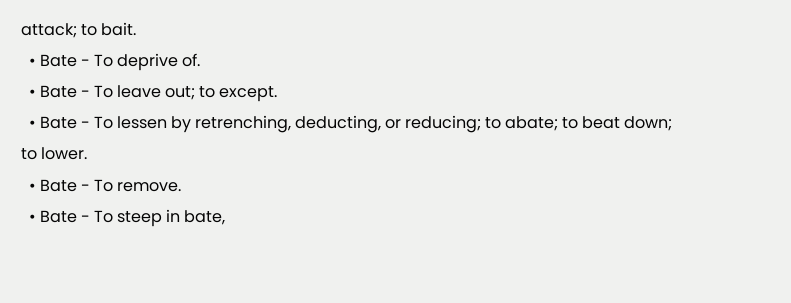attack; to bait.
  • Bate - To deprive of.
  • Bate - To leave out; to except.
  • Bate - To lessen by retrenching, deducting, or reducing; to abate; to beat down; to lower.
  • Bate - To remove.
  • Bate - To steep in bate,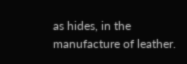as hides, in the manufacture of leather.